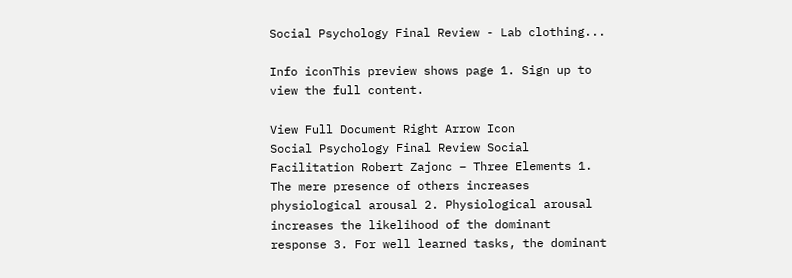Social Psychology Final Review - Lab clothing...

Info iconThis preview shows page 1. Sign up to view the full content.

View Full Document Right Arrow Icon
Social Psychology Final Review Social Facilitation Robert Zajonc – Three Elements 1. The mere presence of others increases physiological arousal 2. Physiological arousal increases the likelihood of the dominant response 3. For well learned tasks, the dominant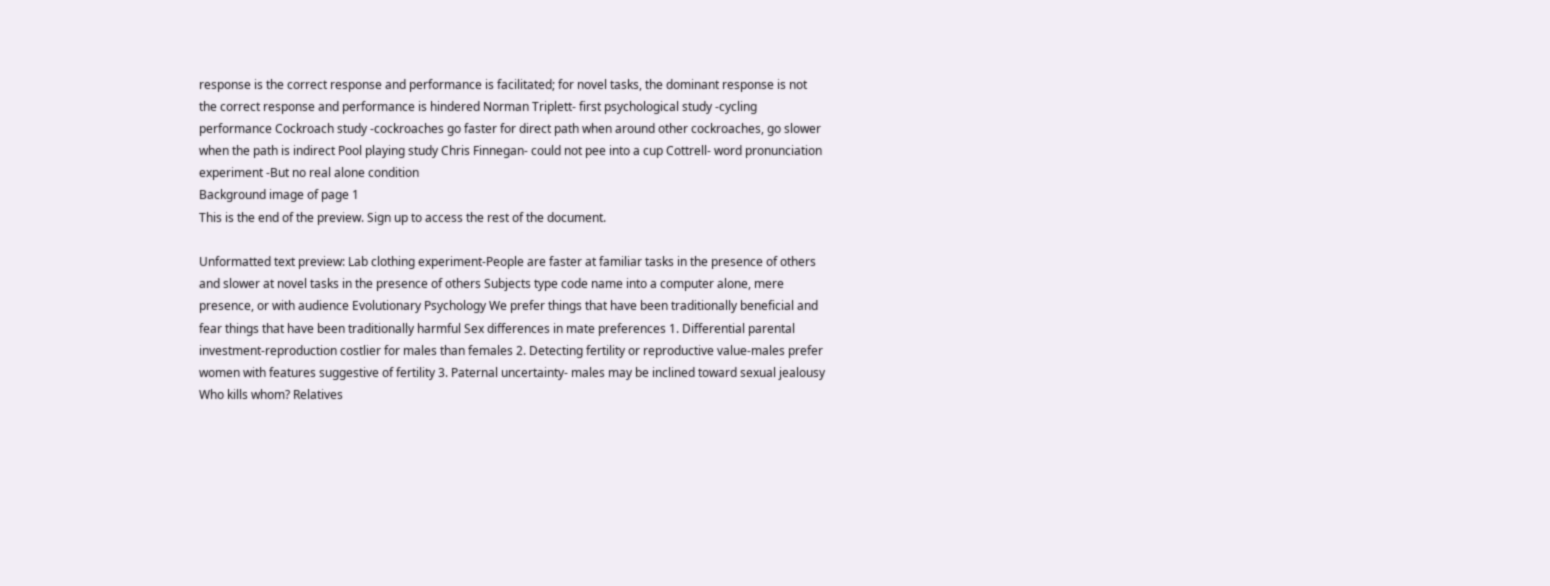response is the correct response and performance is facilitated; for novel tasks, the dominant response is not the correct response and performance is hindered Norman Triplett- first psychological study -cycling performance Cockroach study -cockroaches go faster for direct path when around other cockroaches, go slower when the path is indirect Pool playing study Chris Finnegan- could not pee into a cup Cottrell- word pronunciation experiment -But no real alone condition
Background image of page 1
This is the end of the preview. Sign up to access the rest of the document.

Unformatted text preview: Lab clothing experiment-People are faster at familiar tasks in the presence of others and slower at novel tasks in the presence of others Subjects type code name into a computer alone, mere presence, or with audience Evolutionary Psychology We prefer things that have been traditionally beneficial and fear things that have been traditionally harmful Sex differences in mate preferences 1. Differential parental investment-reproduction costlier for males than females 2. Detecting fertility or reproductive value-males prefer women with features suggestive of fertility 3. Paternal uncertainty- males may be inclined toward sexual jealousy Who kills whom? Relatives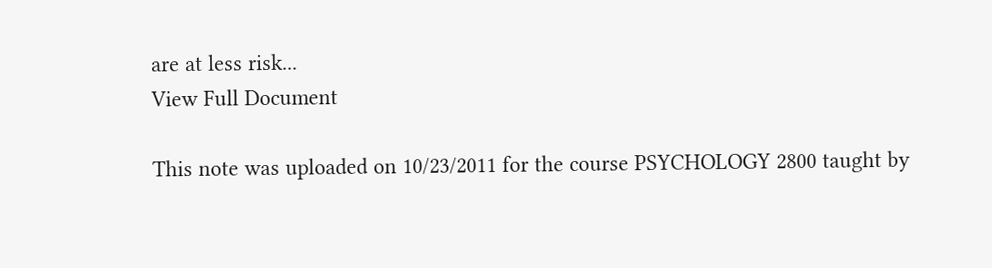are at less risk...
View Full Document

This note was uploaded on 10/23/2011 for the course PSYCHOLOGY 2800 taught by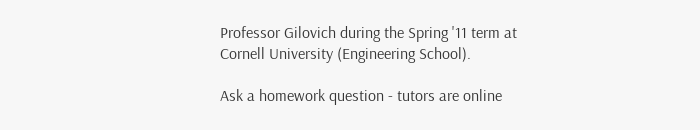Professor Gilovich during the Spring '11 term at Cornell University (Engineering School).

Ask a homework question - tutors are online